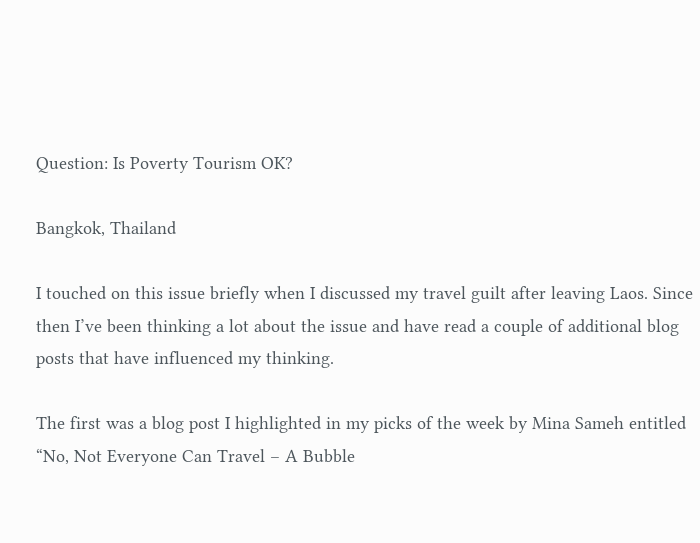Question: Is Poverty Tourism OK?

Bangkok, Thailand

I touched on this issue briefly when I discussed my travel guilt after leaving Laos. Since then I’ve been thinking a lot about the issue and have read a couple of additional blog posts that have influenced my thinking.

The first was a blog post I highlighted in my picks of the week by Mina Sameh entitled “No, Not Everyone Can Travel – A Bubble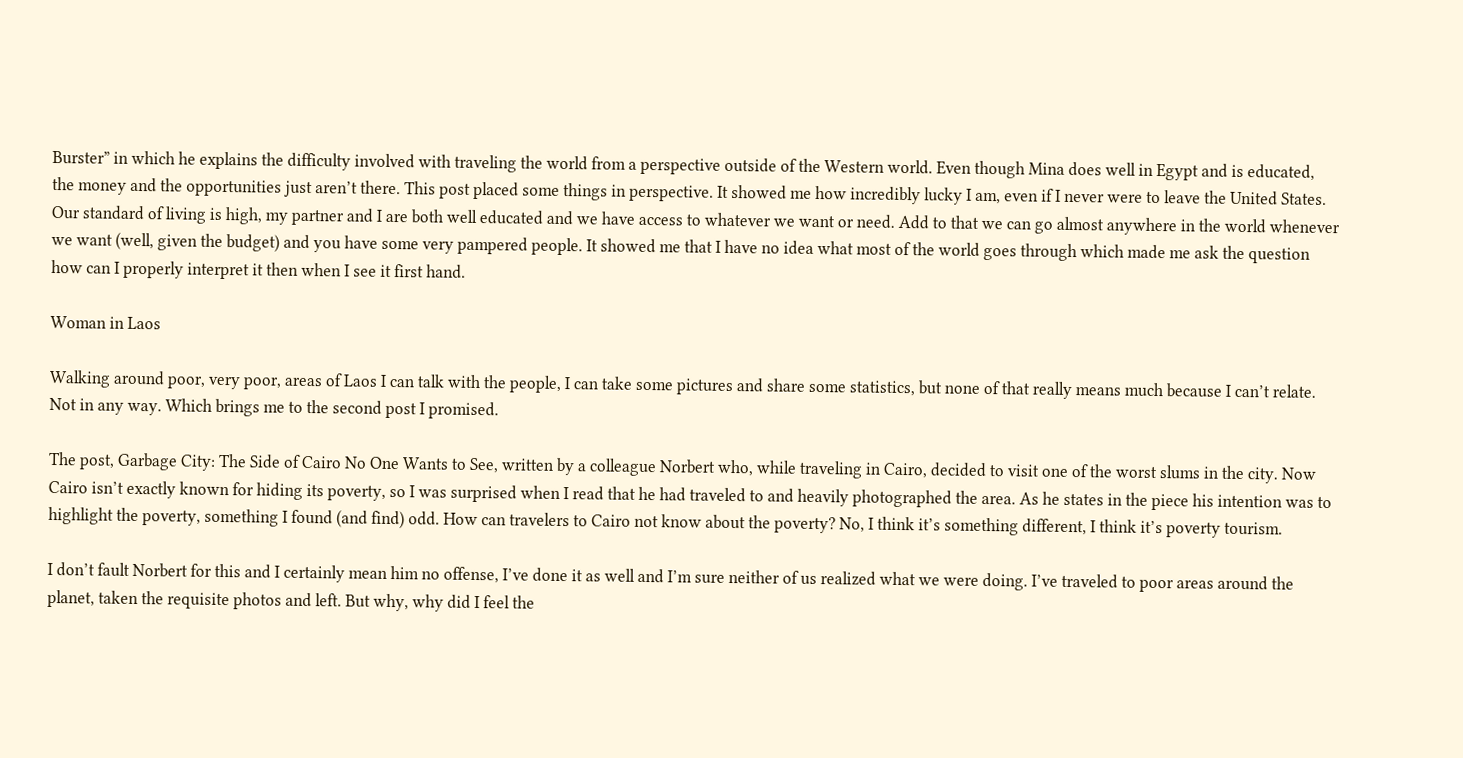Burster” in which he explains the difficulty involved with traveling the world from a perspective outside of the Western world. Even though Mina does well in Egypt and is educated, the money and the opportunities just aren’t there. This post placed some things in perspective. It showed me how incredibly lucky I am, even if I never were to leave the United States. Our standard of living is high, my partner and I are both well educated and we have access to whatever we want or need. Add to that we can go almost anywhere in the world whenever we want (well, given the budget) and you have some very pampered people. It showed me that I have no idea what most of the world goes through which made me ask the question how can I properly interpret it then when I see it first hand.

Woman in Laos

Walking around poor, very poor, areas of Laos I can talk with the people, I can take some pictures and share some statistics, but none of that really means much because I can’t relate. Not in any way. Which brings me to the second post I promised.

The post, Garbage City: The Side of Cairo No One Wants to See, written by a colleague Norbert who, while traveling in Cairo, decided to visit one of the worst slums in the city. Now Cairo isn’t exactly known for hiding its poverty, so I was surprised when I read that he had traveled to and heavily photographed the area. As he states in the piece his intention was to highlight the poverty, something I found (and find) odd. How can travelers to Cairo not know about the poverty? No, I think it’s something different, I think it’s poverty tourism.

I don’t fault Norbert for this and I certainly mean him no offense, I’ve done it as well and I’m sure neither of us realized what we were doing. I’ve traveled to poor areas around the planet, taken the requisite photos and left. But why, why did I feel the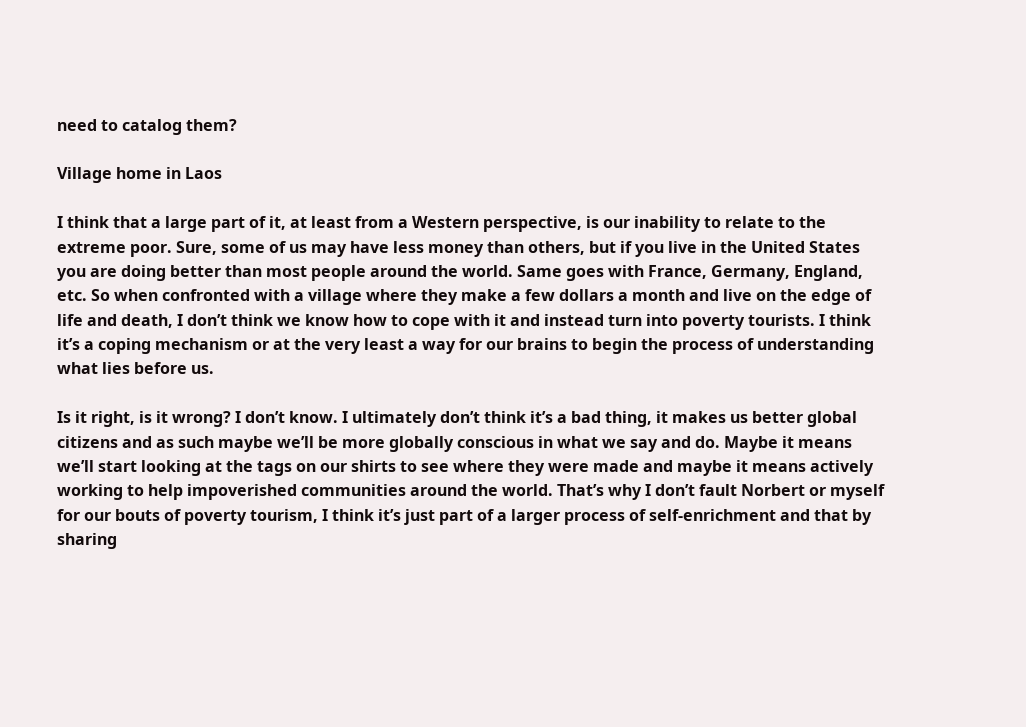need to catalog them?

Village home in Laos

I think that a large part of it, at least from a Western perspective, is our inability to relate to the extreme poor. Sure, some of us may have less money than others, but if you live in the United States you are doing better than most people around the world. Same goes with France, Germany, England, etc. So when confronted with a village where they make a few dollars a month and live on the edge of life and death, I don’t think we know how to cope with it and instead turn into poverty tourists. I think it’s a coping mechanism or at the very least a way for our brains to begin the process of understanding what lies before us.

Is it right, is it wrong? I don’t know. I ultimately don’t think it’s a bad thing, it makes us better global citizens and as such maybe we’ll be more globally conscious in what we say and do. Maybe it means we’ll start looking at the tags on our shirts to see where they were made and maybe it means actively working to help impoverished communities around the world. That’s why I don’t fault Norbert or myself for our bouts of poverty tourism, I think it’s just part of a larger process of self-enrichment and that by sharing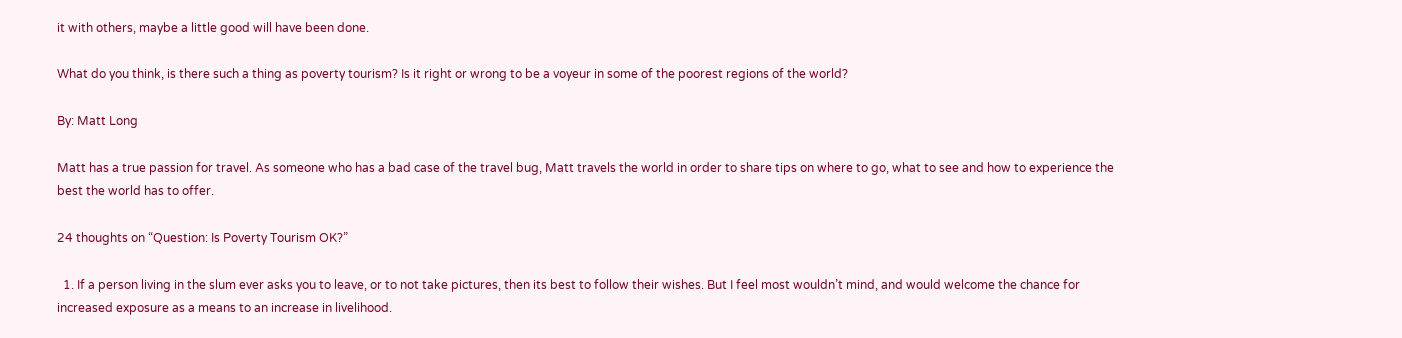it with others, maybe a little good will have been done.

What do you think, is there such a thing as poverty tourism? Is it right or wrong to be a voyeur in some of the poorest regions of the world?

By: Matt Long

Matt has a true passion for travel. As someone who has a bad case of the travel bug, Matt travels the world in order to share tips on where to go, what to see and how to experience the best the world has to offer.

24 thoughts on “Question: Is Poverty Tourism OK?”

  1. If a person living in the slum ever asks you to leave, or to not take pictures, then its best to follow their wishes. But I feel most wouldn’t mind, and would welcome the chance for increased exposure as a means to an increase in livelihood.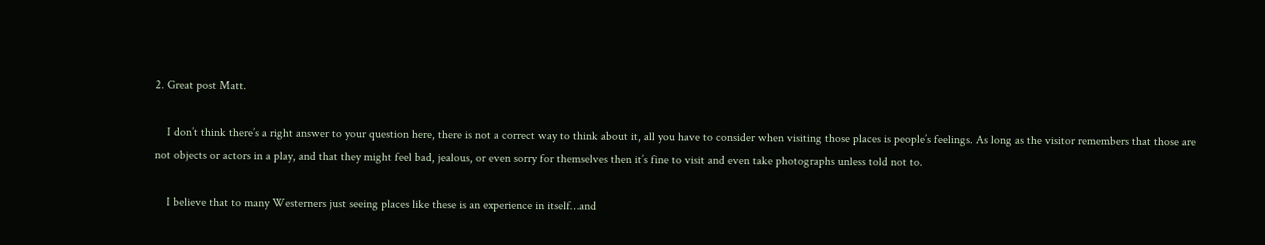2. Great post Matt.

    I don’t think there’s a right answer to your question here, there is not a correct way to think about it, all you have to consider when visiting those places is people’s feelings. As long as the visitor remembers that those are not objects or actors in a play, and that they might feel bad, jealous, or even sorry for themselves then it’s fine to visit and even take photographs unless told not to.

    I believe that to many Westerners just seeing places like these is an experience in itself…and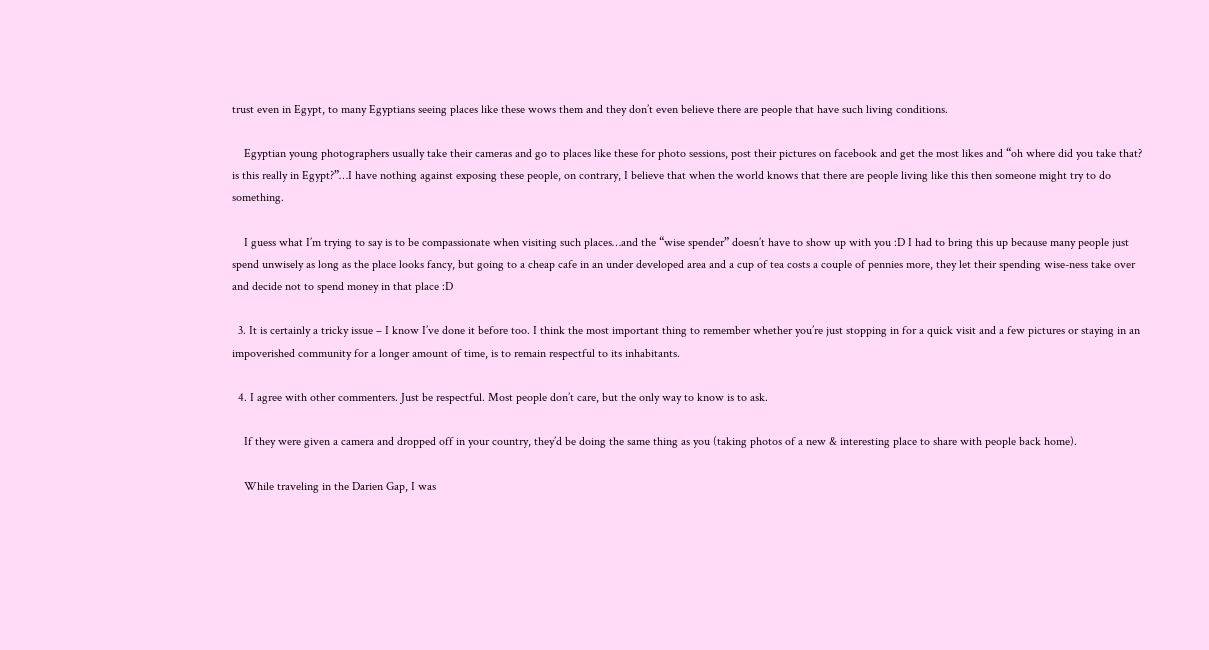trust even in Egypt, to many Egyptians seeing places like these wows them and they don’t even believe there are people that have such living conditions.

    Egyptian young photographers usually take their cameras and go to places like these for photo sessions, post their pictures on facebook and get the most likes and “oh where did you take that? is this really in Egypt?”…I have nothing against exposing these people, on contrary, I believe that when the world knows that there are people living like this then someone might try to do something.

    I guess what I’m trying to say is to be compassionate when visiting such places…and the “wise spender” doesn’t have to show up with you :D I had to bring this up because many people just spend unwisely as long as the place looks fancy, but going to a cheap cafe in an under developed area and a cup of tea costs a couple of pennies more, they let their spending wise-ness take over and decide not to spend money in that place :D

  3. It is certainly a tricky issue – I know I’ve done it before too. I think the most important thing to remember whether you’re just stopping in for a quick visit and a few pictures or staying in an impoverished community for a longer amount of time, is to remain respectful to its inhabitants.

  4. I agree with other commenters. Just be respectful. Most people don’t care, but the only way to know is to ask.

    If they were given a camera and dropped off in your country, they’d be doing the same thing as you (taking photos of a new & interesting place to share with people back home).

    While traveling in the Darien Gap, I was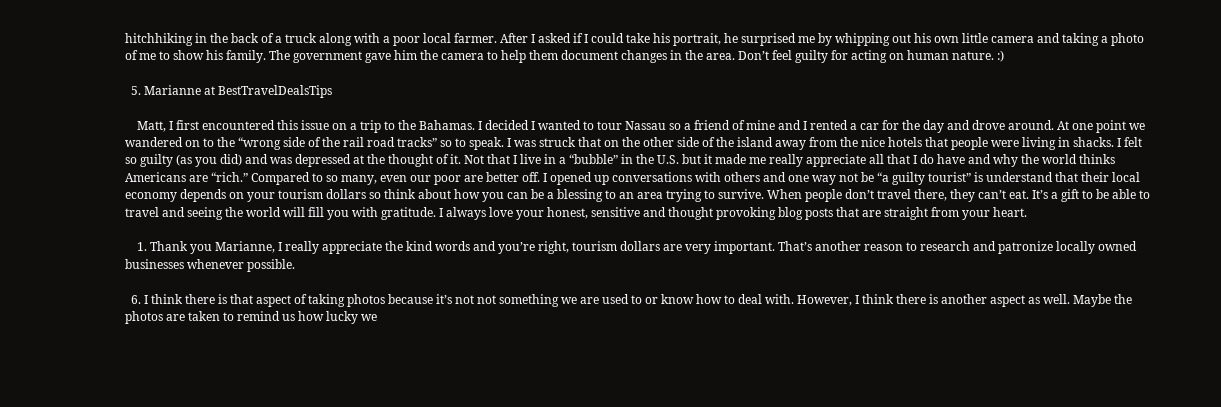hitchhiking in the back of a truck along with a poor local farmer. After I asked if I could take his portrait, he surprised me by whipping out his own little camera and taking a photo of me to show his family. The government gave him the camera to help them document changes in the area. Don’t feel guilty for acting on human nature. :)

  5. Marianne at BestTravelDealsTips

    Matt, I first encountered this issue on a trip to the Bahamas. I decided I wanted to tour Nassau so a friend of mine and I rented a car for the day and drove around. At one point we wandered on to the “wrong side of the rail road tracks” so to speak. I was struck that on the other side of the island away from the nice hotels that people were living in shacks. I felt so guilty (as you did) and was depressed at the thought of it. Not that I live in a “bubble” in the U.S. but it made me really appreciate all that I do have and why the world thinks Americans are “rich.” Compared to so many, even our poor are better off. I opened up conversations with others and one way not be “a guilty tourist” is understand that their local economy depends on your tourism dollars so think about how you can be a blessing to an area trying to survive. When people don’t travel there, they can’t eat. It’s a gift to be able to travel and seeing the world will fill you with gratitude. I always love your honest, sensitive and thought provoking blog posts that are straight from your heart.

    1. Thank you Marianne, I really appreciate the kind words and you’re right, tourism dollars are very important. That’s another reason to research and patronize locally owned businesses whenever possible.

  6. I think there is that aspect of taking photos because it’s not not something we are used to or know how to deal with. However, I think there is another aspect as well. Maybe the photos are taken to remind us how lucky we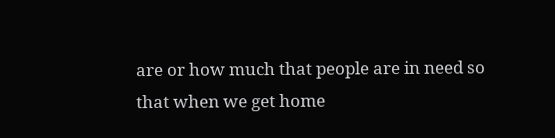are or how much that people are in need so that when we get home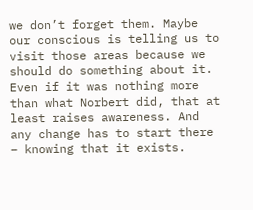we don’t forget them. Maybe our conscious is telling us to visit those areas because we should do something about it. Even if it was nothing more than what Norbert did, that at least raises awareness. And any change has to start there – knowing that it exists.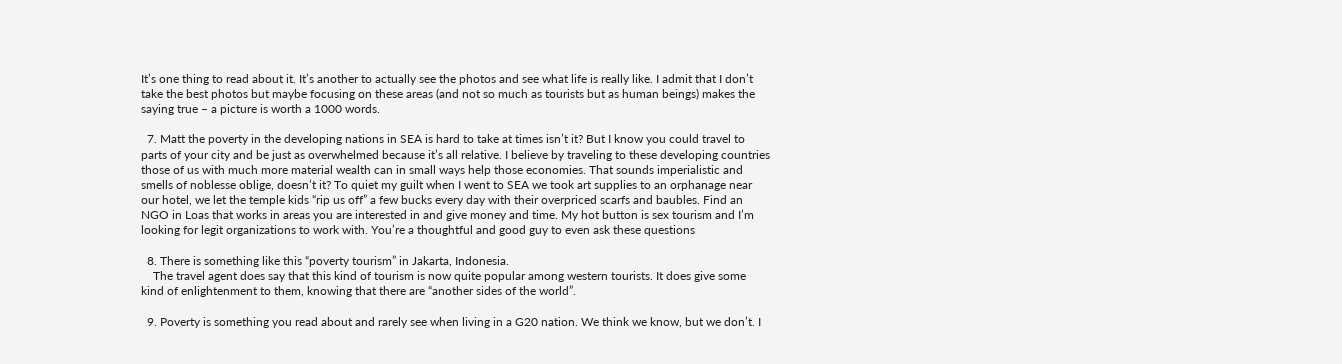It’s one thing to read about it. It’s another to actually see the photos and see what life is really like. I admit that I don’t take the best photos but maybe focusing on these areas (and not so much as tourists but as human beings) makes the saying true – a picture is worth a 1000 words.

  7. Matt the poverty in the developing nations in SEA is hard to take at times isn’t it? But I know you could travel to parts of your city and be just as overwhelmed because it’s all relative. I believe by traveling to these developing countries those of us with much more material wealth can in small ways help those economies. That sounds imperialistic and smells of noblesse oblige, doesn’t it? To quiet my guilt when I went to SEA we took art supplies to an orphanage near our hotel, we let the temple kids “rip us off” a few bucks every day with their overpriced scarfs and baubles. Find an NGO in Loas that works in areas you are interested in and give money and time. My hot button is sex tourism and I’m looking for legit organizations to work with. You’re a thoughtful and good guy to even ask these questions

  8. There is something like this “poverty tourism” in Jakarta, Indonesia.
    The travel agent does say that this kind of tourism is now quite popular among western tourists. It does give some kind of enlightenment to them, knowing that there are “another sides of the world”.

  9. Poverty is something you read about and rarely see when living in a G20 nation. We think we know, but we don’t. I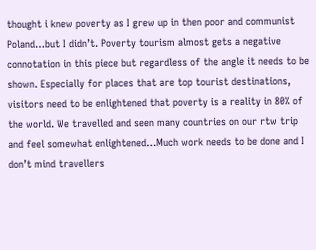thought i knew poverty as I grew up in then poor and communist Poland…but I didn’t. Poverty tourism almost gets a negative connotation in this piece but regardless of the angle it needs to be shown. Especially for places that are top tourist destinations, visitors need to be enlightened that poverty is a reality in 80% of the world. We travelled and seen many countries on our rtw trip and feel somewhat enlightened…Much work needs to be done and I don’t mind travellers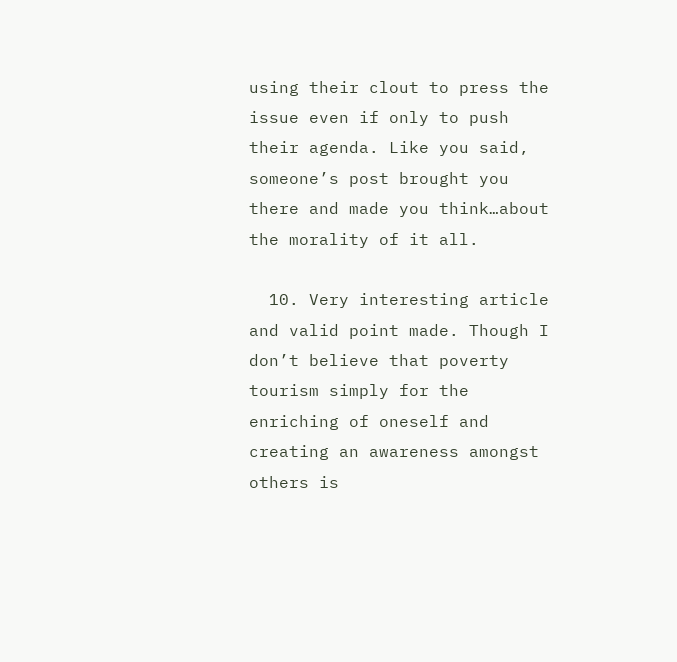using their clout to press the issue even if only to push their agenda. Like you said, someone’s post brought you there and made you think…about the morality of it all.

  10. Very interesting article and valid point made. Though I don’t believe that poverty tourism simply for the enriching of oneself and creating an awareness amongst others is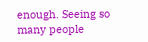enough. Seeing so many people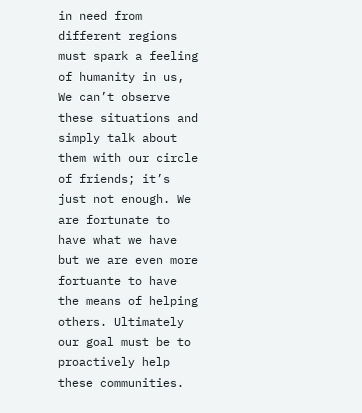in need from different regions must spark a feeling of humanity in us, We can’t observe these situations and simply talk about them with our circle of friends; it’s just not enough. We are fortunate to have what we have but we are even more fortuante to have the means of helping others. Ultimately our goal must be to proactively help these communities.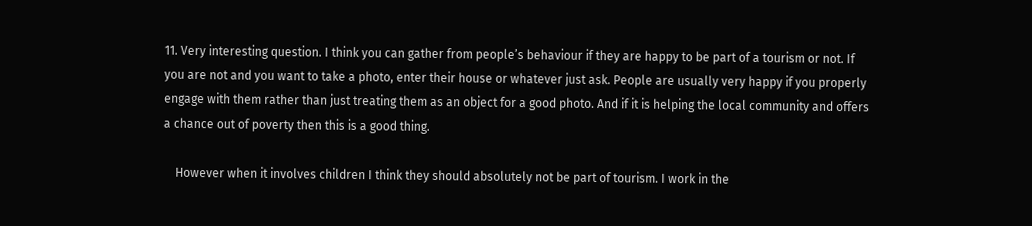11. Very interesting question. I think you can gather from people’s behaviour if they are happy to be part of a tourism or not. If you are not and you want to take a photo, enter their house or whatever just ask. People are usually very happy if you properly engage with them rather than just treating them as an object for a good photo. And if it is helping the local community and offers a chance out of poverty then this is a good thing.

    However when it involves children I think they should absolutely not be part of tourism. I work in the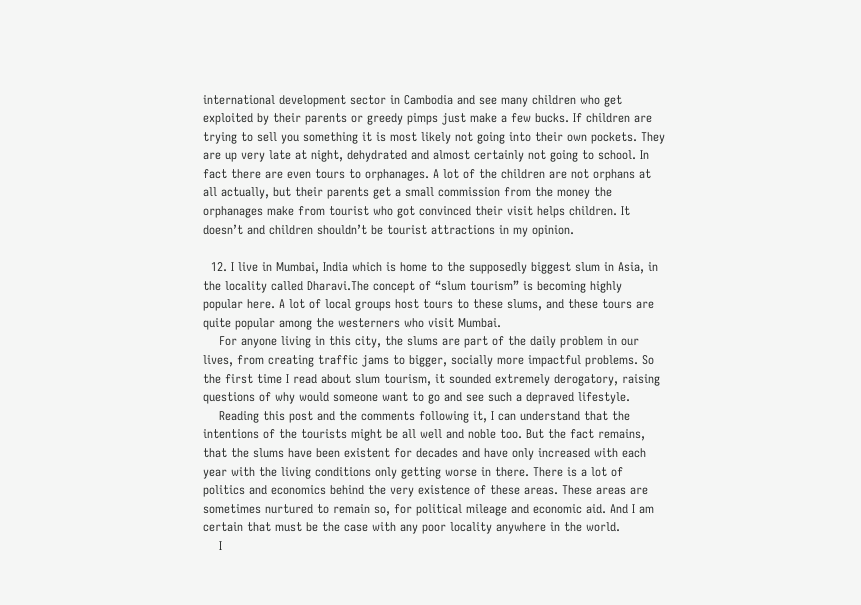international development sector in Cambodia and see many children who get exploited by their parents or greedy pimps just make a few bucks. If children are trying to sell you something it is most likely not going into their own pockets. They are up very late at night, dehydrated and almost certainly not going to school. In fact there are even tours to orphanages. A lot of the children are not orphans at all actually, but their parents get a small commission from the money the orphanages make from tourist who got convinced their visit helps children. It doesn’t and children shouldn’t be tourist attractions in my opinion.

  12. I live in Mumbai, India which is home to the supposedly biggest slum in Asia, in the locality called Dharavi.The concept of “slum tourism” is becoming highly popular here. A lot of local groups host tours to these slums, and these tours are quite popular among the westerners who visit Mumbai.
    For anyone living in this city, the slums are part of the daily problem in our lives, from creating traffic jams to bigger, socially more impactful problems. So the first time I read about slum tourism, it sounded extremely derogatory, raising questions of why would someone want to go and see such a depraved lifestyle.
    Reading this post and the comments following it, I can understand that the intentions of the tourists might be all well and noble too. But the fact remains, that the slums have been existent for decades and have only increased with each year with the living conditions only getting worse in there. There is a lot of politics and economics behind the very existence of these areas. These areas are sometimes nurtured to remain so, for political mileage and economic aid. And I am certain that must be the case with any poor locality anywhere in the world.
    I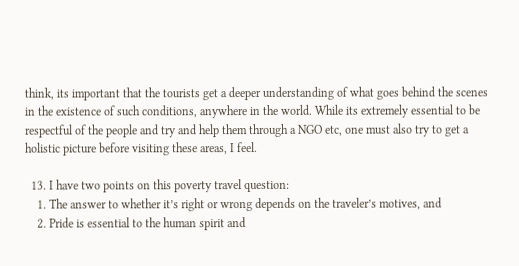think, its important that the tourists get a deeper understanding of what goes behind the scenes in the existence of such conditions, anywhere in the world. While its extremely essential to be respectful of the people and try and help them through a NGO etc, one must also try to get a holistic picture before visiting these areas, I feel.

  13. I have two points on this poverty travel question:
    1. The answer to whether it’s right or wrong depends on the traveler’s motives, and
    2. Pride is essential to the human spirit and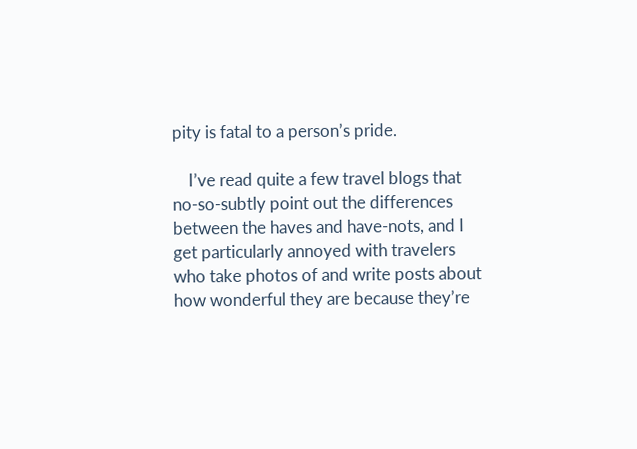pity is fatal to a person’s pride.

    I’ve read quite a few travel blogs that no-so-subtly point out the differences between the haves and have-nots, and I get particularly annoyed with travelers who take photos of and write posts about how wonderful they are because they’re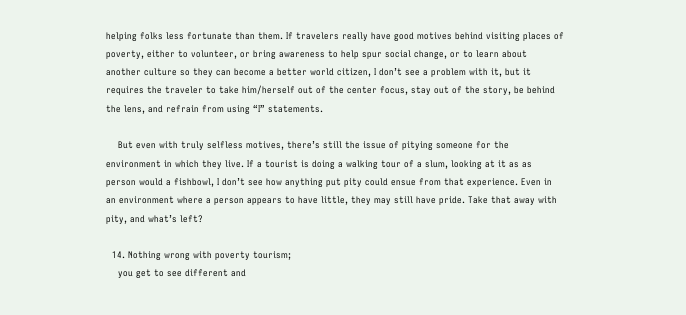helping folks less fortunate than them. If travelers really have good motives behind visiting places of poverty, either to volunteer, or bring awareness to help spur social change, or to learn about another culture so they can become a better world citizen, I don’t see a problem with it, but it requires the traveler to take him/herself out of the center focus, stay out of the story, be behind the lens, and refrain from using “I” statements.

    But even with truly selfless motives, there’s still the issue of pitying someone for the environment in which they live. If a tourist is doing a walking tour of a slum, looking at it as as person would a fishbowl, I don’t see how anything put pity could ensue from that experience. Even in an environment where a person appears to have little, they may still have pride. Take that away with pity, and what’s left?

  14. Nothing wrong with poverty tourism;
    you get to see different and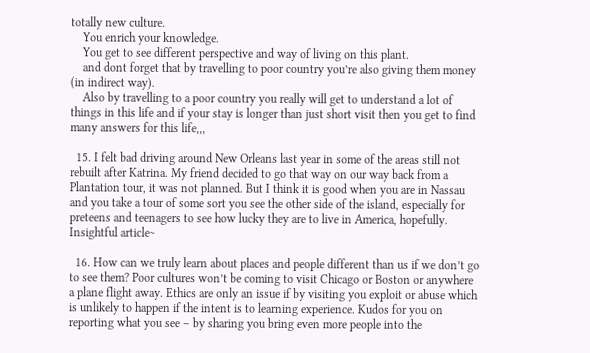totally new culture.
    You enrich your knowledge.
    You get to see different perspective and way of living on this plant.
    and dont forget that by travelling to poor country you’re also giving them money (in indirect way).
    Also by travelling to a poor country you really will get to understand a lot of things in this life and if your stay is longer than just short visit then you get to find many answers for this life,,,

  15. I felt bad driving around New Orleans last year in some of the areas still not rebuilt after Katrina. My friend decided to go that way on our way back from a Plantation tour, it was not planned. But I think it is good when you are in Nassau and you take a tour of some sort you see the other side of the island, especially for preteens and teenagers to see how lucky they are to live in America, hopefully. Insightful article~

  16. How can we truly learn about places and people different than us if we don’t go to see them? Poor cultures won’t be coming to visit Chicago or Boston or anywhere a plane flight away. Ethics are only an issue if by visiting you exploit or abuse which is unlikely to happen if the intent is to learning experience. Kudos for you on reporting what you see – by sharing you bring even more people into the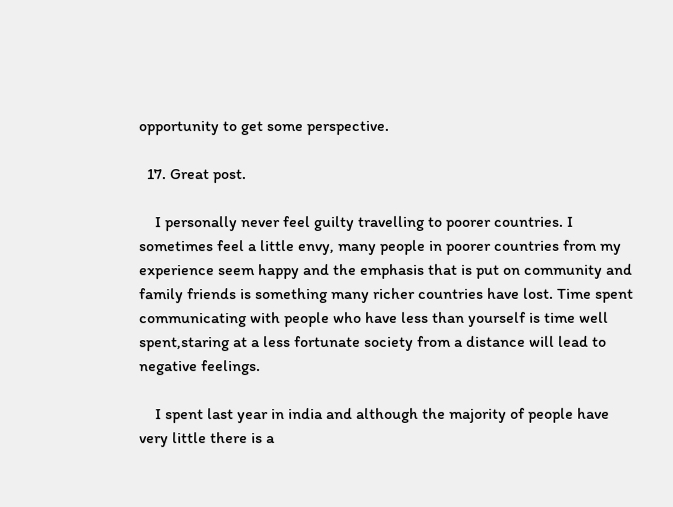opportunity to get some perspective.

  17. Great post.

    I personally never feel guilty travelling to poorer countries. I sometimes feel a little envy, many people in poorer countries from my experience seem happy and the emphasis that is put on community and family friends is something many richer countries have lost. Time spent communicating with people who have less than yourself is time well spent,staring at a less fortunate society from a distance will lead to negative feelings.

    I spent last year in india and although the majority of people have very little there is a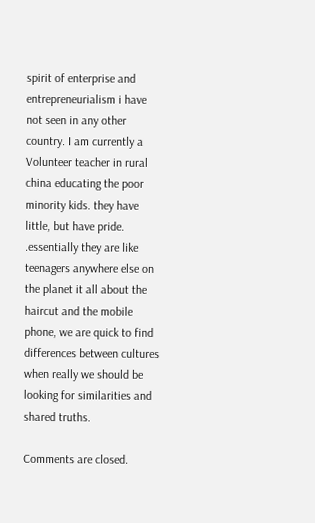spirit of enterprise and entrepreneurialism i have not seen in any other country. I am currently a Volunteer teacher in rural china educating the poor minority kids. they have little, but have pride. .essentially they are like teenagers anywhere else on the planet it all about the haircut and the mobile phone, we are quick to find differences between cultures when really we should be looking for similarities and shared truths.

Comments are closed.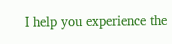I help you experience the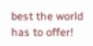best the world has to offer!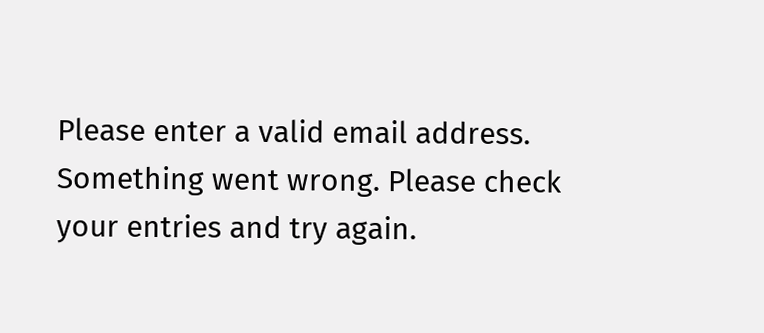Please enter a valid email address.
Something went wrong. Please check your entries and try again.